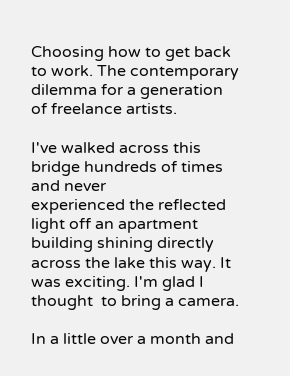Choosing how to get back to work. The contemporary dilemma for a generation of freelance artists.

I've walked across this bridge hundreds of times and never
experienced the reflected light off an apartment building shining directly
across the lake this way. It was exciting. I'm glad I thought  to bring a camera.

In a little over a month and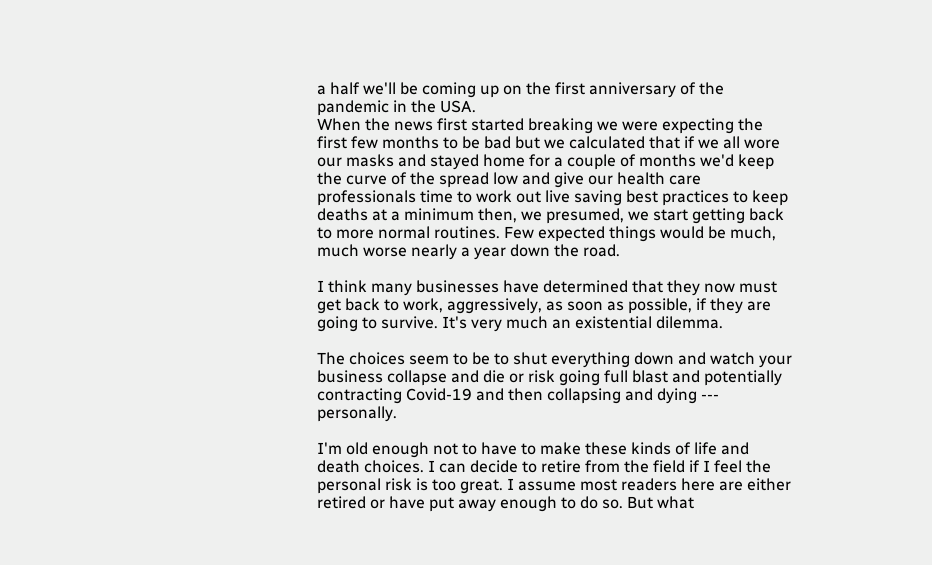a half we'll be coming up on the first anniversary of the pandemic in the USA.
When the news first started breaking we were expecting the first few months to be bad but we calculated that if we all wore our masks and stayed home for a couple of months we'd keep the curve of the spread low and give our health care professionals time to work out live saving best practices to keep deaths at a minimum then, we presumed, we start getting back to more normal routines. Few expected things would be much, much worse nearly a year down the road.

I think many businesses have determined that they now must get back to work, aggressively, as soon as possible, if they are going to survive. It's very much an existential dilemma.

The choices seem to be to shut everything down and watch your business collapse and die or risk going full blast and potentially contracting Covid-19 and then collapsing and dying --- personally.

I'm old enough not to have to make these kinds of life and death choices. I can decide to retire from the field if I feel the personal risk is too great. I assume most readers here are either retired or have put away enough to do so. But what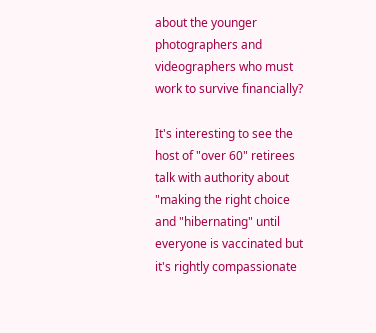about the younger photographers and videographers who must work to survive financially?

It's interesting to see the host of "over 60" retirees talk with authority about "making the right choice and "hibernating" until everyone is vaccinated but it's rightly compassionate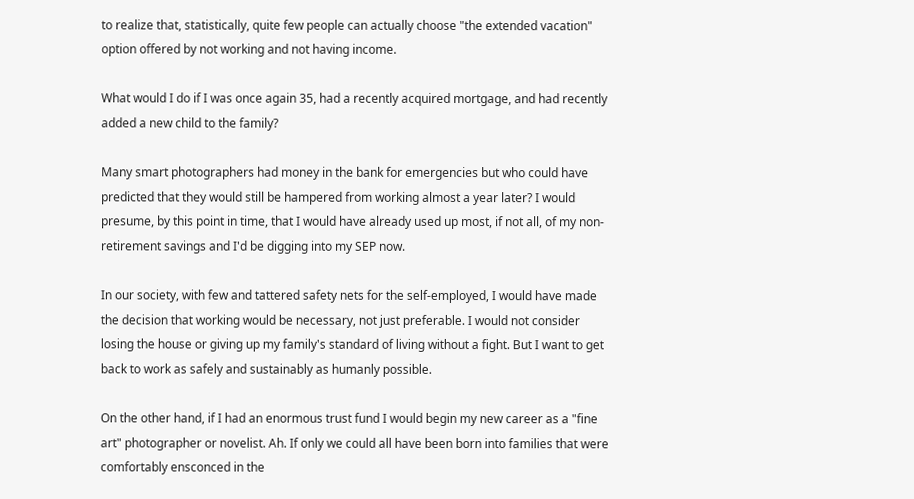to realize that, statistically, quite few people can actually choose "the extended vacation" option offered by not working and not having income.

What would I do if I was once again 35, had a recently acquired mortgage, and had recently added a new child to the family?

Many smart photographers had money in the bank for emergencies but who could have predicted that they would still be hampered from working almost a year later? I would presume, by this point in time, that I would have already used up most, if not all, of my non-retirement savings and I'd be digging into my SEP now.

In our society, with few and tattered safety nets for the self-employed, I would have made the decision that working would be necessary, not just preferable. I would not consider losing the house or giving up my family's standard of living without a fight. But I want to get back to work as safely and sustainably as humanly possible.

On the other hand, if I had an enormous trust fund I would begin my new career as a "fine art" photographer or novelist. Ah. If only we could all have been born into families that were comfortably ensconced in the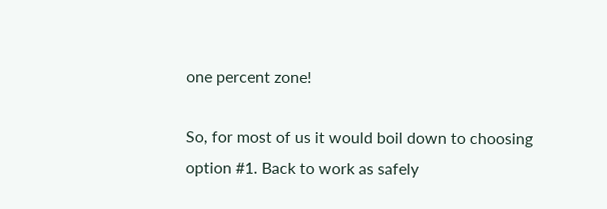one percent zone!

So, for most of us it would boil down to choosing option #1. Back to work as safely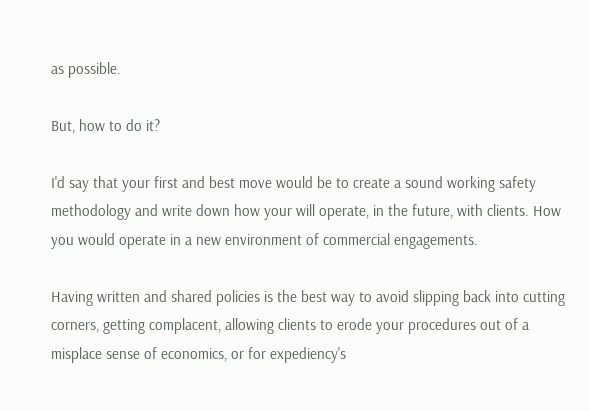as possible.

But, how to do it?

I'd say that your first and best move would be to create a sound working safety methodology and write down how your will operate, in the future, with clients. How you would operate in a new environment of commercial engagements.

Having written and shared policies is the best way to avoid slipping back into cutting corners, getting complacent, allowing clients to erode your procedures out of a misplace sense of economics, or for expediency's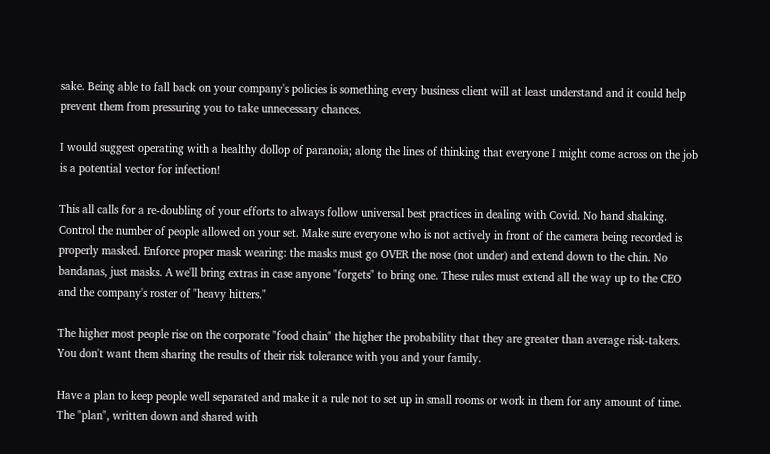sake. Being able to fall back on your company's policies is something every business client will at least understand and it could help prevent them from pressuring you to take unnecessary chances.

I would suggest operating with a healthy dollop of paranoia; along the lines of thinking that everyone I might come across on the job is a potential vector for infection!

This all calls for a re-doubling of your efforts to always follow universal best practices in dealing with Covid. No hand shaking. Control the number of people allowed on your set. Make sure everyone who is not actively in front of the camera being recorded is properly masked. Enforce proper mask wearing: the masks must go OVER the nose (not under) and extend down to the chin. No bandanas, just masks. A we'll bring extras in case anyone "forgets" to bring one. These rules must extend all the way up to the CEO and the company's roster of "heavy hitters."

The higher most people rise on the corporate "food chain" the higher the probability that they are greater than average risk-takers. You don't want them sharing the results of their risk tolerance with you and your family.

Have a plan to keep people well separated and make it a rule not to set up in small rooms or work in them for any amount of time. The "plan", written down and shared with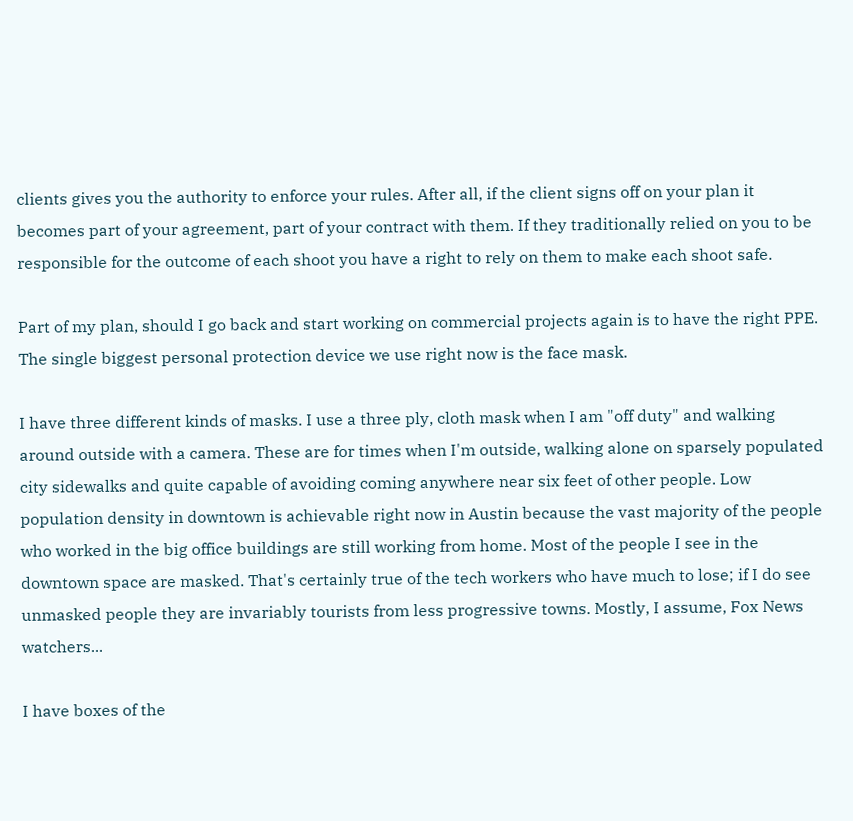clients gives you the authority to enforce your rules. After all, if the client signs off on your plan it becomes part of your agreement, part of your contract with them. If they traditionally relied on you to be responsible for the outcome of each shoot you have a right to rely on them to make each shoot safe.

Part of my plan, should I go back and start working on commercial projects again is to have the right PPE. The single biggest personal protection device we use right now is the face mask.

I have three different kinds of masks. I use a three ply, cloth mask when I am "off duty" and walking around outside with a camera. These are for times when I'm outside, walking alone on sparsely populated city sidewalks and quite capable of avoiding coming anywhere near six feet of other people. Low population density in downtown is achievable right now in Austin because the vast majority of the people who worked in the big office buildings are still working from home. Most of the people I see in the downtown space are masked. That's certainly true of the tech workers who have much to lose; if I do see unmasked people they are invariably tourists from less progressive towns. Mostly, I assume, Fox News watchers...

I have boxes of the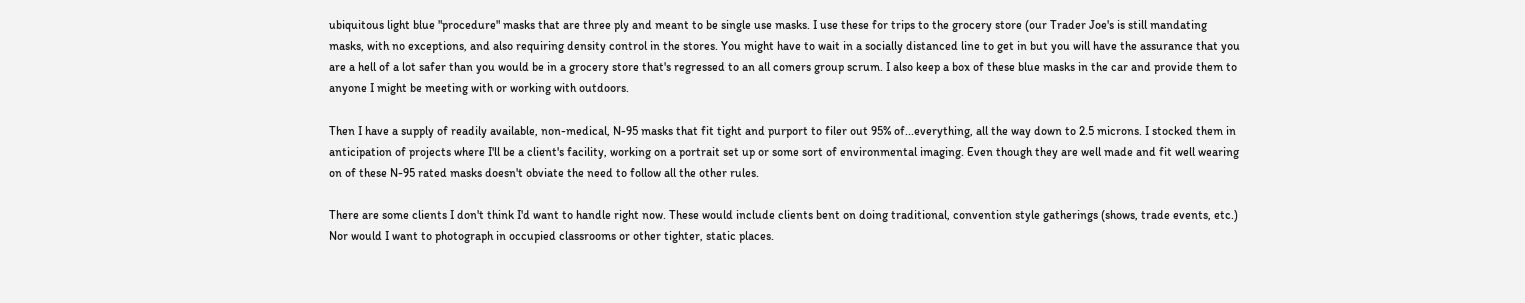ubiquitous light blue "procedure" masks that are three ply and meant to be single use masks. I use these for trips to the grocery store (our Trader Joe's is still mandating masks, with no exceptions, and also requiring density control in the stores. You might have to wait in a socially distanced line to get in but you will have the assurance that you are a hell of a lot safer than you would be in a grocery store that's regressed to an all comers group scrum. I also keep a box of these blue masks in the car and provide them to anyone I might be meeting with or working with outdoors.

Then I have a supply of readily available, non-medical, N-95 masks that fit tight and purport to filer out 95% of...everything, all the way down to 2.5 microns. I stocked them in anticipation of projects where I'll be a client's facility, working on a portrait set up or some sort of environmental imaging. Even though they are well made and fit well wearing on of these N-95 rated masks doesn't obviate the need to follow all the other rules.

There are some clients I don't think I'd want to handle right now. These would include clients bent on doing traditional, convention style gatherings (shows, trade events, etc.) Nor would I want to photograph in occupied classrooms or other tighter, static places.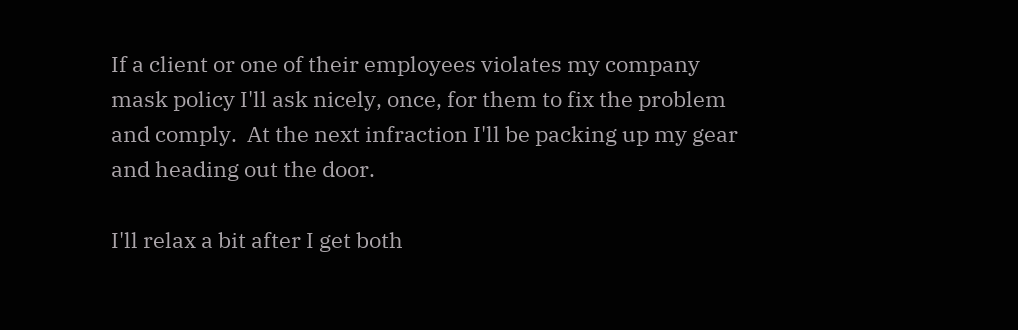If a client or one of their employees violates my company mask policy I'll ask nicely, once, for them to fix the problem and comply.  At the next infraction I'll be packing up my gear and heading out the door.

I'll relax a bit after I get both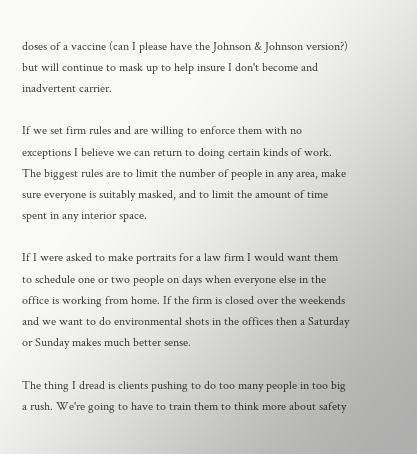doses of a vaccine (can I please have the Johnson & Johnson version?) but will continue to mask up to help insure I don't become and inadvertent carrier.

If we set firm rules and are willing to enforce them with no exceptions I believe we can return to doing certain kinds of work. The biggest rules are to limit the number of people in any area, make sure everyone is suitably masked, and to limit the amount of time spent in any interior space.

If I were asked to make portraits for a law firm I would want them to schedule one or two people on days when everyone else in the office is working from home. If the firm is closed over the weekends and we want to do environmental shots in the offices then a Saturday or Sunday makes much better sense.

The thing I dread is clients pushing to do too many people in too big a rush. We're going to have to train them to think more about safety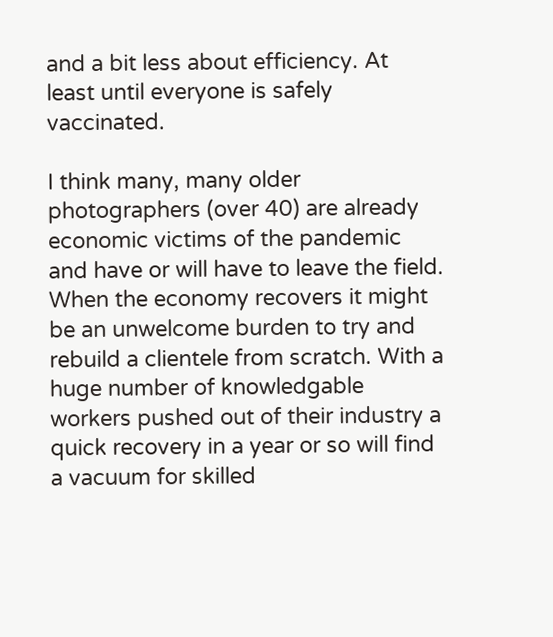and a bit less about efficiency. At least until everyone is safely vaccinated.

I think many, many older photographers (over 40) are already economic victims of the pandemic and have or will have to leave the field. When the economy recovers it might be an unwelcome burden to try and rebuild a clientele from scratch. With a huge number of knowledgable workers pushed out of their industry a quick recovery in a year or so will find a vacuum for skilled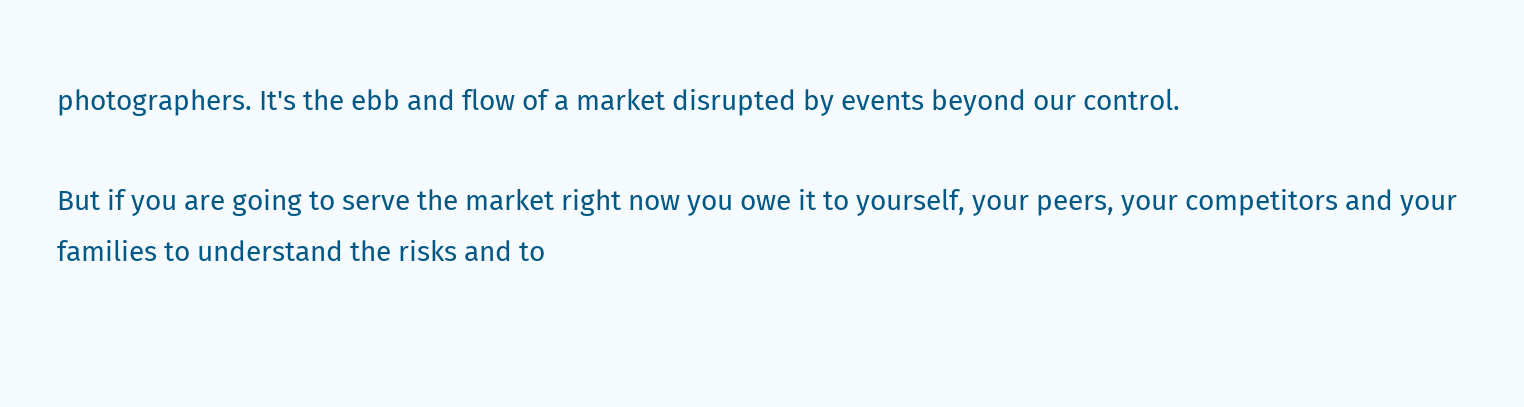photographers. It's the ebb and flow of a market disrupted by events beyond our control.

But if you are going to serve the market right now you owe it to yourself, your peers, your competitors and your families to understand the risks and to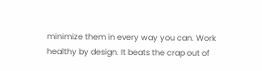minimize them in every way you can. Work healthy by design. It beats the crap out of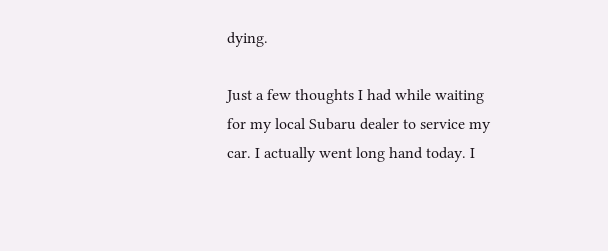dying.

Just a few thoughts I had while waiting for my local Subaru dealer to service my car. I actually went long hand today. I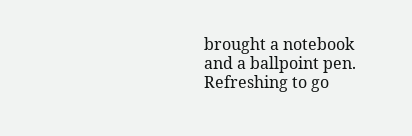brought a notebook and a ballpoint pen. Refreshing to go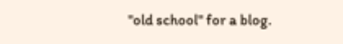"old school" for a blog.